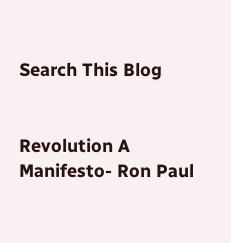Search This Blog


Revolution A Manifesto- Ron Paul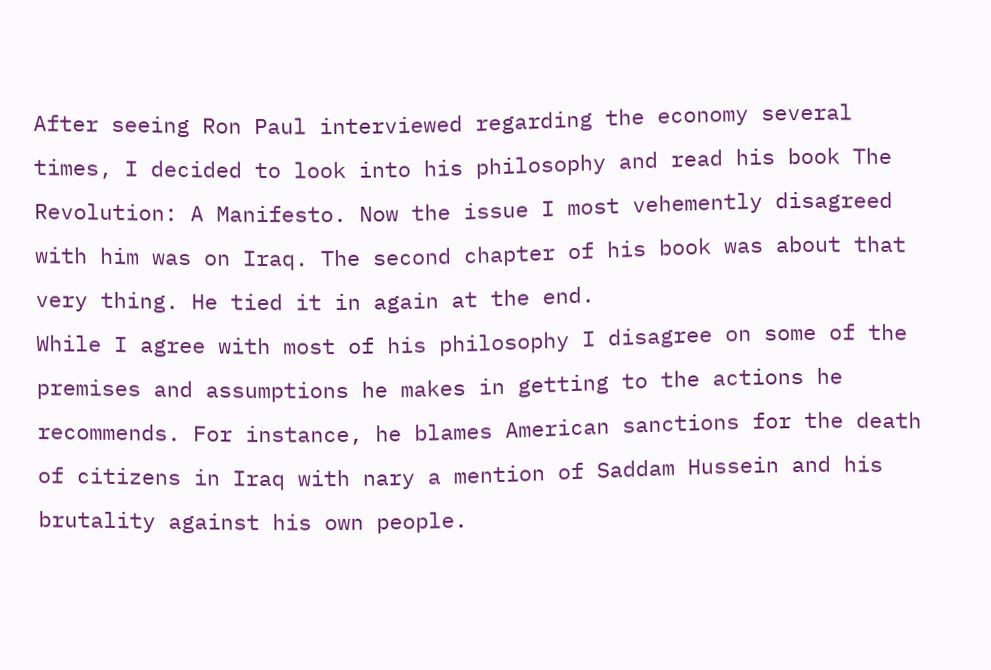After seeing Ron Paul interviewed regarding the economy several times, I decided to look into his philosophy and read his book The Revolution: A Manifesto. Now the issue I most vehemently disagreed with him was on Iraq. The second chapter of his book was about that very thing. He tied it in again at the end.
While I agree with most of his philosophy I disagree on some of the premises and assumptions he makes in getting to the actions he recommends. For instance, he blames American sanctions for the death of citizens in Iraq with nary a mention of Saddam Hussein and his brutality against his own people.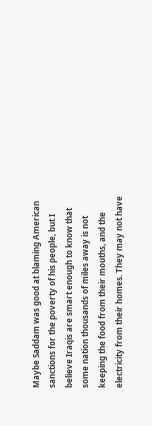Maybe Saddam was good at blaming American sanctions for the poverty of his people, but I believe Iraqis are smart enough to know that some nation thousands of miles away is not keeping the food from their mouths, and the electricity from their homes. They may not have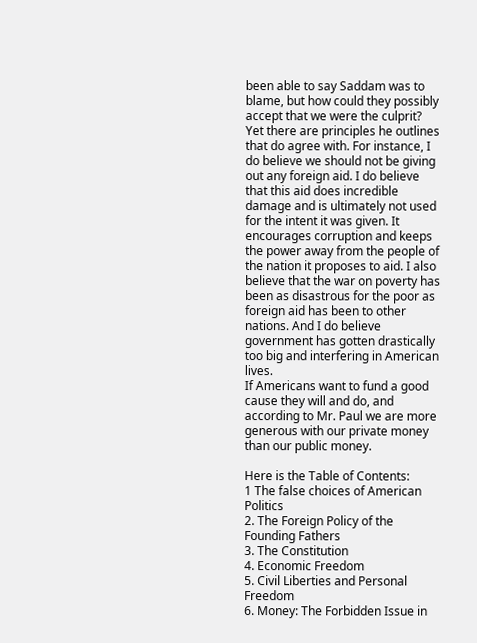been able to say Saddam was to blame, but how could they possibly accept that we were the culprit?
Yet there are principles he outlines that do agree with. For instance, I do believe we should not be giving out any foreign aid. I do believe that this aid does incredible damage and is ultimately not used for the intent it was given. It encourages corruption and keeps the power away from the people of the nation it proposes to aid. I also believe that the war on poverty has been as disastrous for the poor as foreign aid has been to other nations. And I do believe government has gotten drastically too big and interfering in American lives.
If Americans want to fund a good cause they will and do, and according to Mr. Paul we are more generous with our private money than our public money.

Here is the Table of Contents:
1 The false choices of American Politics
2. The Foreign Policy of the Founding Fathers
3. The Constitution
4. Economic Freedom
5. Civil Liberties and Personal Freedom
6. Money: The Forbidden Issue in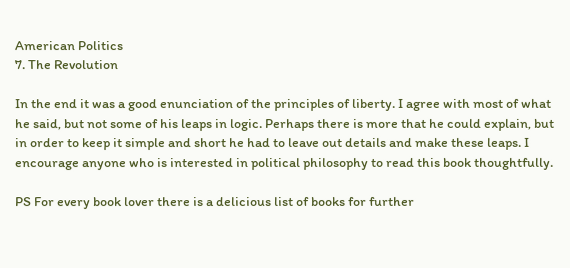American Politics
7. The Revolution

In the end it was a good enunciation of the principles of liberty. I agree with most of what he said, but not some of his leaps in logic. Perhaps there is more that he could explain, but in order to keep it simple and short he had to leave out details and make these leaps. I encourage anyone who is interested in political philosophy to read this book thoughtfully.

PS For every book lover there is a delicious list of books for further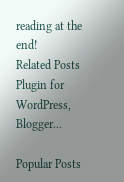reading at the end!
Related Posts Plugin for WordPress, Blogger...

Popular Posts